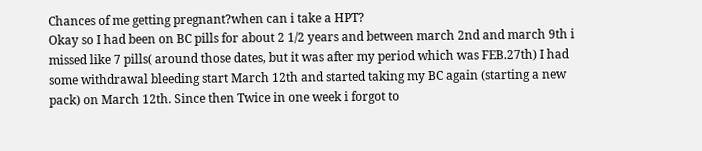Chances of me getting pregnant?when can i take a HPT?
Okay so I had been on BC pills for about 2 1/2 years and between march 2nd and march 9th i missed like 7 pills( around those dates, but it was after my period which was FEB.27th) I had some withdrawal bleeding start March 12th and started taking my BC again (starting a new pack) on March 12th. Since then Twice in one week i forgot to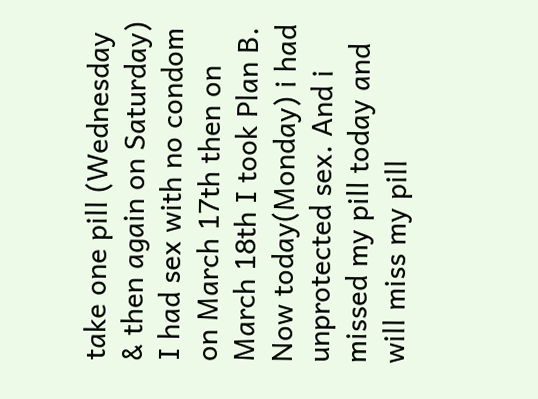take one pill (Wednesday & then again on Saturday) I had sex with no condom on March 17th then on March 18th I took Plan B. Now today(Monday) i had unprotected sex. And i missed my pill today and will miss my pill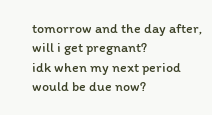tomorrow and the day after, will i get pregnant?
idk when my next period would be due now?